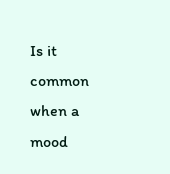Is it common when a mood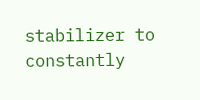stabilizer to constantly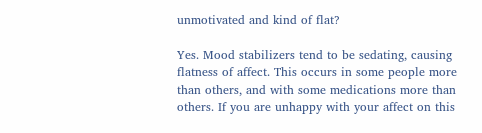unmotivated and kind of flat?

Yes. Mood stabilizers tend to be sedating, causing flatness of affect. This occurs in some people more than others, and with some medications more than others. If you are unhappy with your affect on this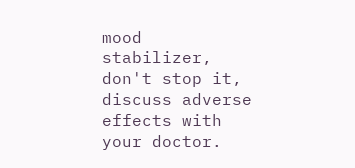mood stabilizer, don't stop it, discuss adverse effects with your doctor.